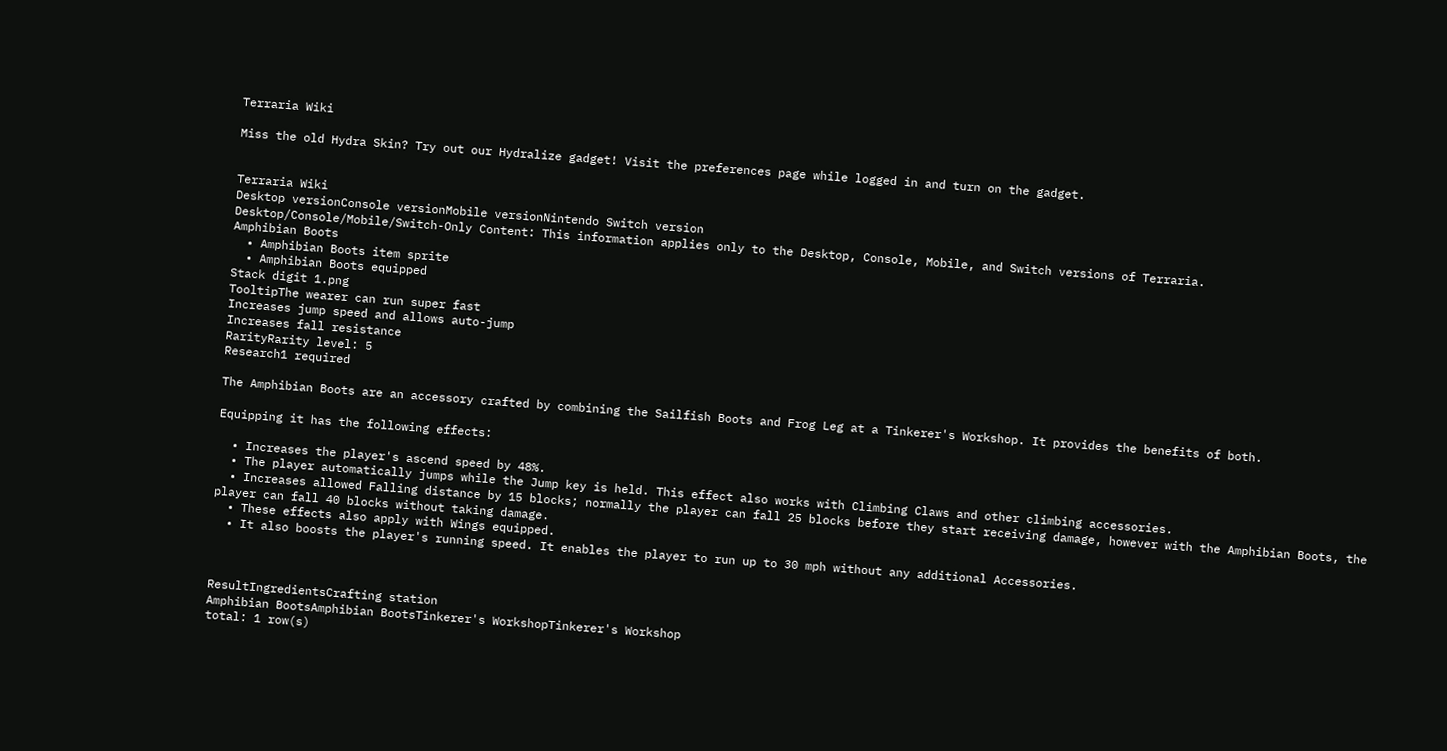Terraria Wiki

Miss the old Hydra Skin? Try out our Hydralize gadget! Visit the preferences page while logged in and turn on the gadget.


Terraria Wiki
Desktop versionConsole versionMobile versionNintendo Switch version
Desktop/Console/Mobile/Switch-Only Content: This information applies only to the Desktop, Console, Mobile, and Switch versions of Terraria.
Amphibian Boots
  • Amphibian Boots item sprite
  • Amphibian Boots equipped
Stack digit 1.png
TooltipThe wearer can run super fast
Increases jump speed and allows auto-jump
Increases fall resistance
RarityRarity level: 5
Research1 required

The Amphibian Boots are an accessory crafted by combining the Sailfish Boots and Frog Leg at a Tinkerer's Workshop. It provides the benefits of both.

Equipping it has the following effects:

  • Increases the player's ascend speed by 48%.
  • The player automatically jumps while the Jump key is held. This effect also works with Climbing Claws and other climbing accessories.
  • Increases allowed Falling distance by 15 blocks; normally the player can fall 25 blocks before they start receiving damage, however with the Amphibian Boots, the player can fall 40 blocks without taking damage.
  • These effects also apply with Wings equipped.
  • It also boosts the player's running speed. It enables the player to run up to 30 mph without any additional Accessories.



ResultIngredientsCrafting station
Amphibian BootsAmphibian BootsTinkerer's WorkshopTinkerer's Workshop
total: 1 row(s)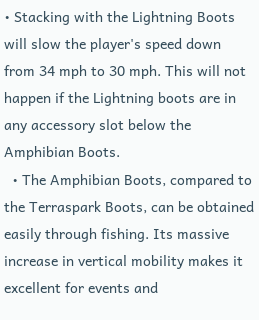• Stacking with the Lightning Boots will slow the player's speed down from 34 mph to 30 mph. This will not happen if the Lightning boots are in any accessory slot below the Amphibian Boots.
  • The Amphibian Boots, compared to the Terraspark Boots, can be obtained easily through fishing. Its massive increase in vertical mobility makes it excellent for events and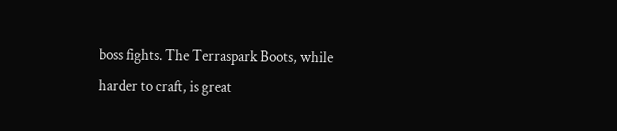boss fights. The Terraspark Boots, while harder to craft, is great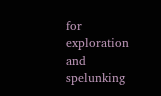for exploration and spelunking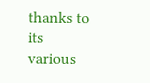thanks to its various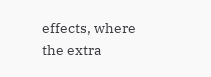effects, where the extra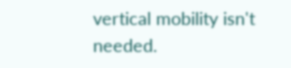vertical mobility isn't needed.